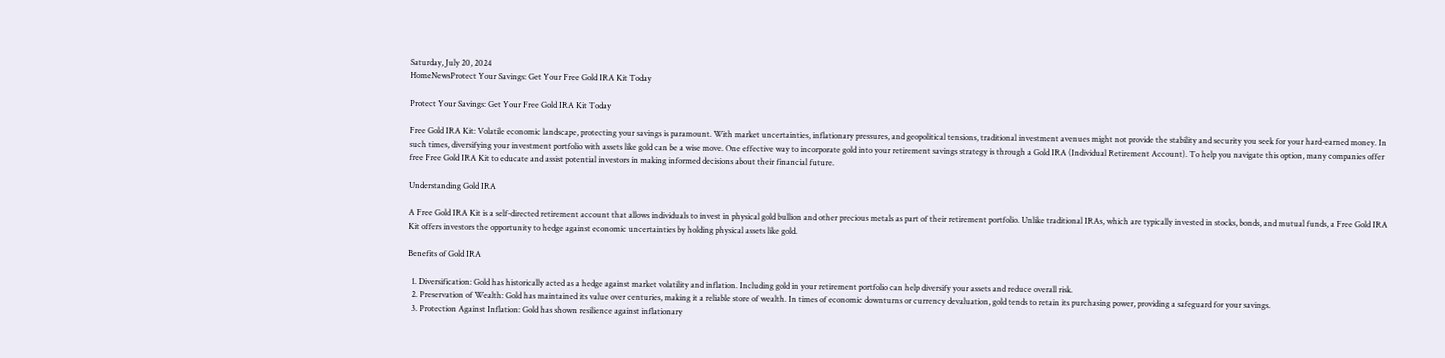Saturday, July 20, 2024
HomeNewsProtect Your Savings: Get Your Free Gold IRA Kit Today

Protect Your Savings: Get Your Free Gold IRA Kit Today

Free Gold IRA Kit: Volatile economic landscape, protecting your savings is paramount. With market uncertainties, inflationary pressures, and geopolitical tensions, traditional investment avenues might not provide the stability and security you seek for your hard-earned money. In such times, diversifying your investment portfolio with assets like gold can be a wise move. One effective way to incorporate gold into your retirement savings strategy is through a Gold IRA (Individual Retirement Account). To help you navigate this option, many companies offer free Free Gold IRA Kit to educate and assist potential investors in making informed decisions about their financial future.

Understanding Gold IRA

A Free Gold IRA Kit is a self-directed retirement account that allows individuals to invest in physical gold bullion and other precious metals as part of their retirement portfolio. Unlike traditional IRAs, which are typically invested in stocks, bonds, and mutual funds, a Free Gold IRA Kit offers investors the opportunity to hedge against economic uncertainties by holding physical assets like gold.

Benefits of Gold IRA

  1. Diversification: Gold has historically acted as a hedge against market volatility and inflation. Including gold in your retirement portfolio can help diversify your assets and reduce overall risk.
  2. Preservation of Wealth: Gold has maintained its value over centuries, making it a reliable store of wealth. In times of economic downturns or currency devaluation, gold tends to retain its purchasing power, providing a safeguard for your savings.
  3. Protection Against Inflation: Gold has shown resilience against inflationary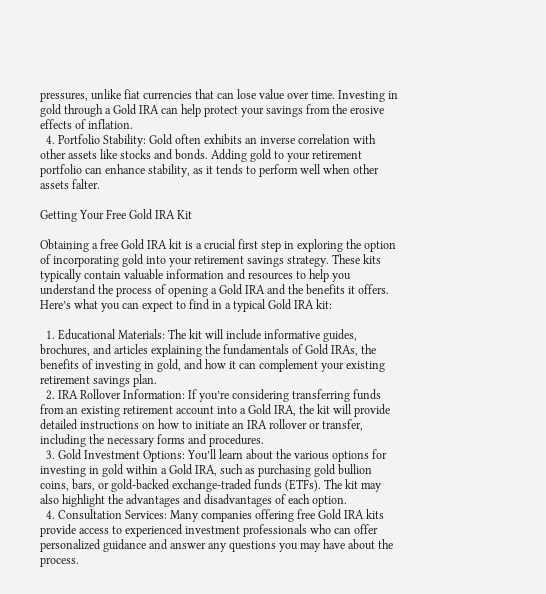pressures, unlike fiat currencies that can lose value over time. Investing in gold through a Gold IRA can help protect your savings from the erosive effects of inflation.
  4. Portfolio Stability: Gold often exhibits an inverse correlation with other assets like stocks and bonds. Adding gold to your retirement portfolio can enhance stability, as it tends to perform well when other assets falter.

Getting Your Free Gold IRA Kit

Obtaining a free Gold IRA kit is a crucial first step in exploring the option of incorporating gold into your retirement savings strategy. These kits typically contain valuable information and resources to help you understand the process of opening a Gold IRA and the benefits it offers. Here’s what you can expect to find in a typical Gold IRA kit:

  1. Educational Materials: The kit will include informative guides, brochures, and articles explaining the fundamentals of Gold IRAs, the benefits of investing in gold, and how it can complement your existing retirement savings plan.
  2. IRA Rollover Information: If you’re considering transferring funds from an existing retirement account into a Gold IRA, the kit will provide detailed instructions on how to initiate an IRA rollover or transfer, including the necessary forms and procedures.
  3. Gold Investment Options: You’ll learn about the various options for investing in gold within a Gold IRA, such as purchasing gold bullion coins, bars, or gold-backed exchange-traded funds (ETFs). The kit may also highlight the advantages and disadvantages of each option.
  4. Consultation Services: Many companies offering free Gold IRA kits provide access to experienced investment professionals who can offer personalized guidance and answer any questions you may have about the process.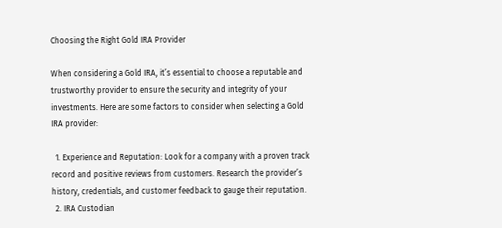Choosing the Right Gold IRA Provider

When considering a Gold IRA, it’s essential to choose a reputable and trustworthy provider to ensure the security and integrity of your investments. Here are some factors to consider when selecting a Gold IRA provider:

  1. Experience and Reputation: Look for a company with a proven track record and positive reviews from customers. Research the provider’s history, credentials, and customer feedback to gauge their reputation.
  2. IRA Custodian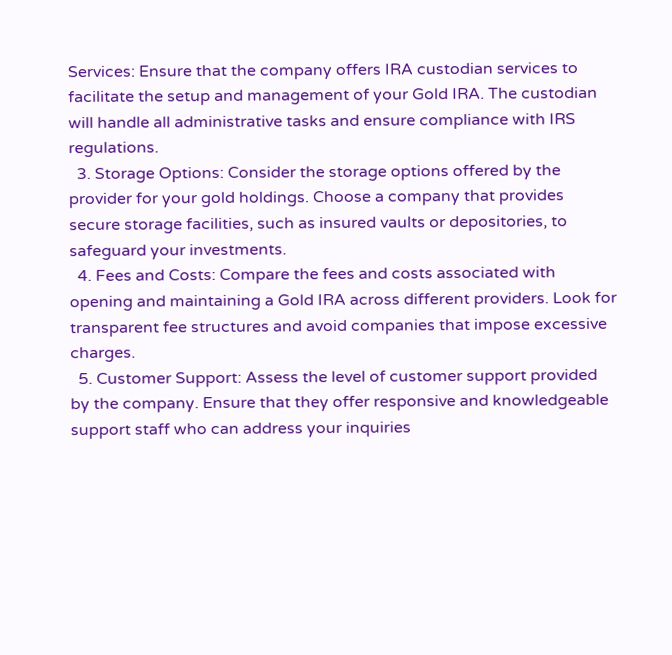Services: Ensure that the company offers IRA custodian services to facilitate the setup and management of your Gold IRA. The custodian will handle all administrative tasks and ensure compliance with IRS regulations.
  3. Storage Options: Consider the storage options offered by the provider for your gold holdings. Choose a company that provides secure storage facilities, such as insured vaults or depositories, to safeguard your investments.
  4. Fees and Costs: Compare the fees and costs associated with opening and maintaining a Gold IRA across different providers. Look for transparent fee structures and avoid companies that impose excessive charges.
  5. Customer Support: Assess the level of customer support provided by the company. Ensure that they offer responsive and knowledgeable support staff who can address your inquiries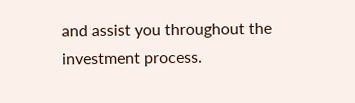and assist you throughout the investment process.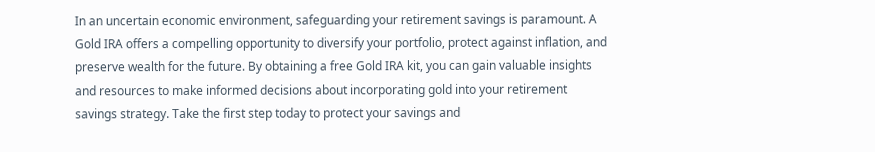In an uncertain economic environment, safeguarding your retirement savings is paramount. A Gold IRA offers a compelling opportunity to diversify your portfolio, protect against inflation, and preserve wealth for the future. By obtaining a free Gold IRA kit, you can gain valuable insights and resources to make informed decisions about incorporating gold into your retirement savings strategy. Take the first step today to protect your savings and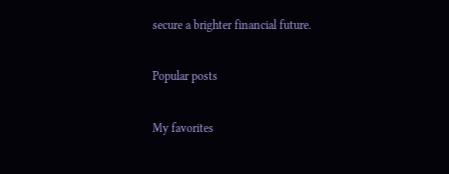secure a brighter financial future.

Popular posts

My favorites